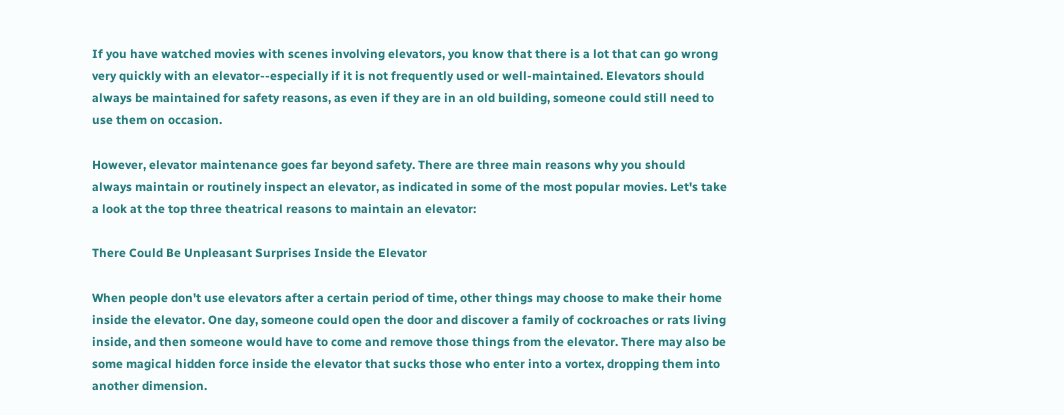If you have watched movies with scenes involving elevators, you know that there is a lot that can go wrong very quickly with an elevator--especially if it is not frequently used or well-maintained. Elevators should always be maintained for safety reasons, as even if they are in an old building, someone could still need to use them on occasion.

However, elevator maintenance goes far beyond safety. There are three main reasons why you should always maintain or routinely inspect an elevator, as indicated in some of the most popular movies. Let's take a look at the top three theatrical reasons to maintain an elevator:

There Could Be Unpleasant Surprises Inside the Elevator

When people don't use elevators after a certain period of time, other things may choose to make their home inside the elevator. One day, someone could open the door and discover a family of cockroaches or rats living inside, and then someone would have to come and remove those things from the elevator. There may also be some magical hidden force inside the elevator that sucks those who enter into a vortex, dropping them into another dimension.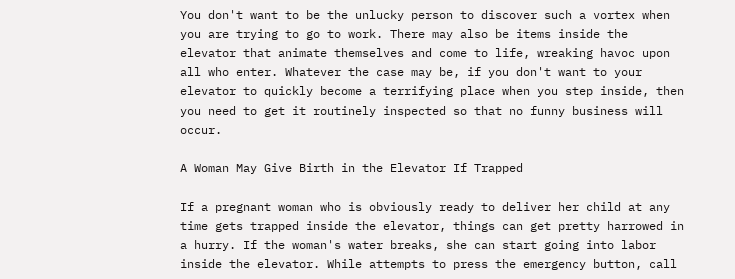You don't want to be the unlucky person to discover such a vortex when you are trying to go to work. There may also be items inside the elevator that animate themselves and come to life, wreaking havoc upon all who enter. Whatever the case may be, if you don't want to your elevator to quickly become a terrifying place when you step inside, then you need to get it routinely inspected so that no funny business will occur.

A Woman May Give Birth in the Elevator If Trapped

If a pregnant woman who is obviously ready to deliver her child at any time gets trapped inside the elevator, things can get pretty harrowed in a hurry. If the woman's water breaks, she can start going into labor inside the elevator. While attempts to press the emergency button, call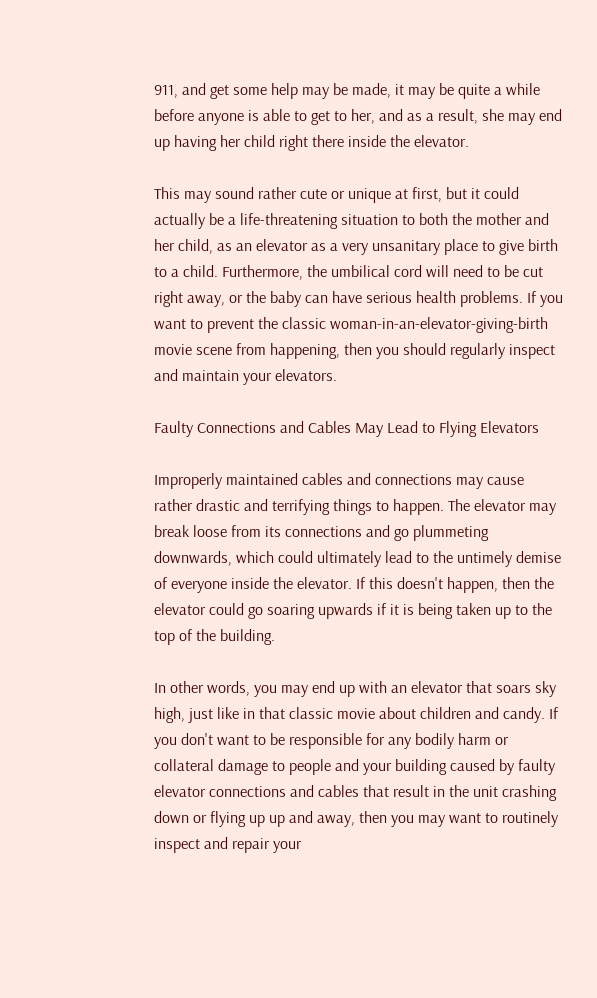911, and get some help may be made, it may be quite a while before anyone is able to get to her, and as a result, she may end up having her child right there inside the elevator.

This may sound rather cute or unique at first, but it could actually be a life-threatening situation to both the mother and her child, as an elevator as a very unsanitary place to give birth to a child. Furthermore, the umbilical cord will need to be cut right away, or the baby can have serious health problems. If you want to prevent the classic woman-in-an-elevator-giving-birth movie scene from happening, then you should regularly inspect and maintain your elevators.

Faulty Connections and Cables May Lead to Flying Elevators

Improperly maintained cables and connections may cause rather drastic and terrifying things to happen. The elevator may break loose from its connections and go plummeting downwards, which could ultimately lead to the untimely demise of everyone inside the elevator. If this doesn't happen, then the elevator could go soaring upwards if it is being taken up to the top of the building.

In other words, you may end up with an elevator that soars sky high, just like in that classic movie about children and candy. If you don't want to be responsible for any bodily harm or collateral damage to people and your building caused by faulty elevator connections and cables that result in the unit crashing down or flying up up and away, then you may want to routinely inspect and repair your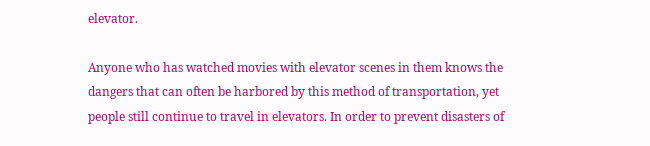elevator.

Anyone who has watched movies with elevator scenes in them knows the dangers that can often be harbored by this method of transportation, yet people still continue to travel in elevators. In order to prevent disasters of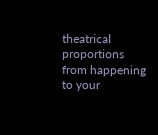theatrical proportions from happening to your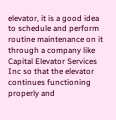elevator, it is a good idea to schedule and perform routine maintenance on it through a company like Capital Elevator Services Inc so that the elevator continues functioning properly and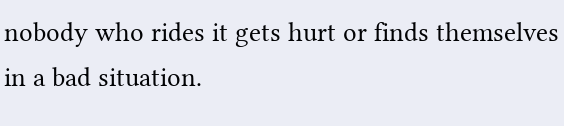nobody who rides it gets hurt or finds themselves in a bad situation.